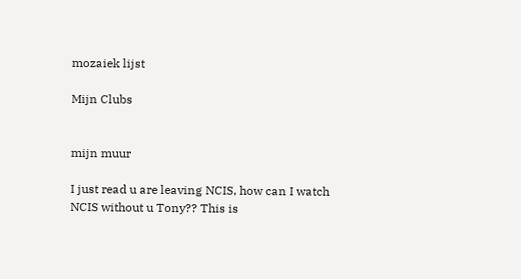mozaiek lijst

Mijn Clubs


mijn muur

I just read u are leaving NCIS, how can I watch NCIS without u Tony?? This is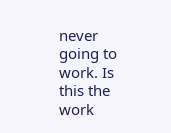never going to work. Is this the work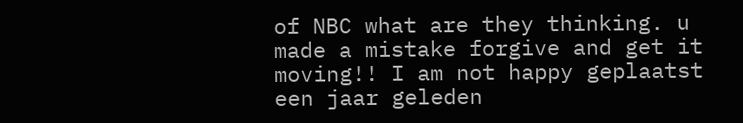of NBC what are they thinking. u made a mistake forgive and get it moving!! I am not happy geplaatst een jaar geleden